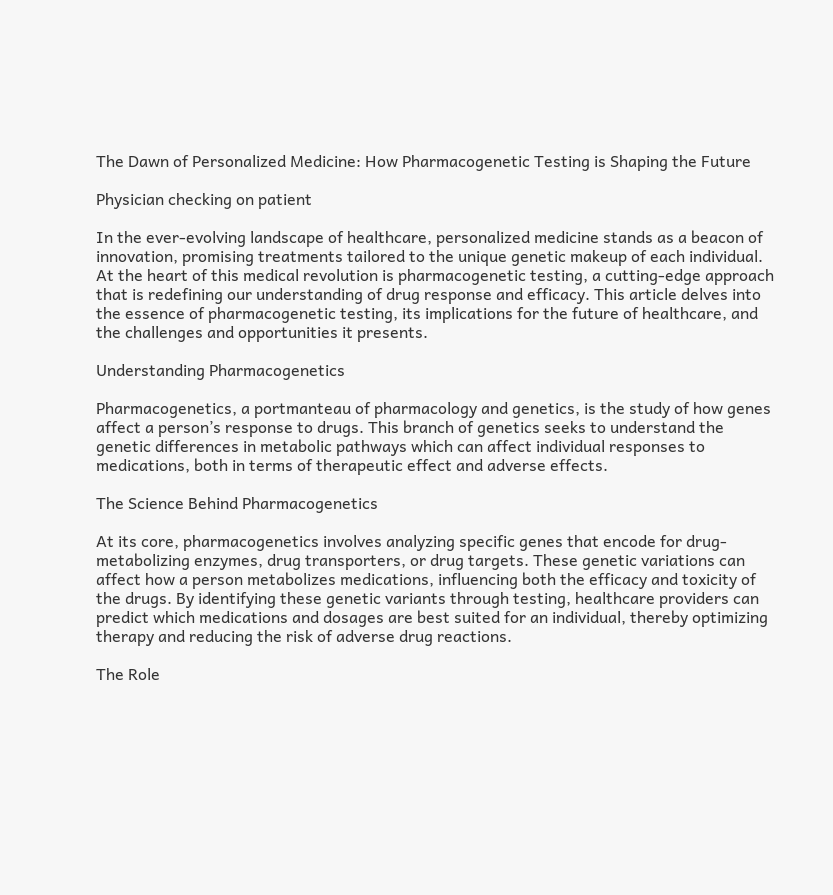The Dawn of Personalized Medicine: How Pharmacogenetic Testing is Shaping the Future

Physician checking on patient

In the ever-evolving landscape of healthcare, personalized medicine stands as a beacon of innovation, promising treatments tailored to the unique genetic makeup of each individual. At the heart of this medical revolution is pharmacogenetic testing, a cutting-edge approach that is redefining our understanding of drug response and efficacy. This article delves into the essence of pharmacogenetic testing, its implications for the future of healthcare, and the challenges and opportunities it presents.

Understanding Pharmacogenetics

Pharmacogenetics, a portmanteau of pharmacology and genetics, is the study of how genes affect a person’s response to drugs. This branch of genetics seeks to understand the genetic differences in metabolic pathways which can affect individual responses to medications, both in terms of therapeutic effect and adverse effects.

The Science Behind Pharmacogenetics

At its core, pharmacogenetics involves analyzing specific genes that encode for drug-metabolizing enzymes, drug transporters, or drug targets. These genetic variations can affect how a person metabolizes medications, influencing both the efficacy and toxicity of the drugs. By identifying these genetic variants through testing, healthcare providers can predict which medications and dosages are best suited for an individual, thereby optimizing therapy and reducing the risk of adverse drug reactions.

The Role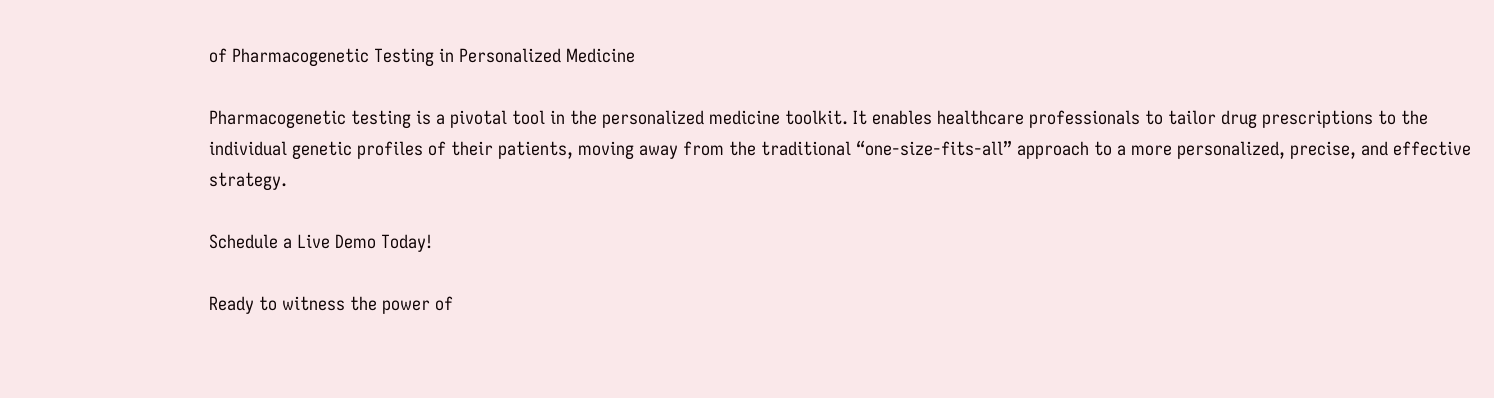of Pharmacogenetic Testing in Personalized Medicine

Pharmacogenetic testing is a pivotal tool in the personalized medicine toolkit. It enables healthcare professionals to tailor drug prescriptions to the individual genetic profiles of their patients, moving away from the traditional “one-size-fits-all” approach to a more personalized, precise, and effective strategy.

Schedule a Live Demo Today!

Ready to witness the power of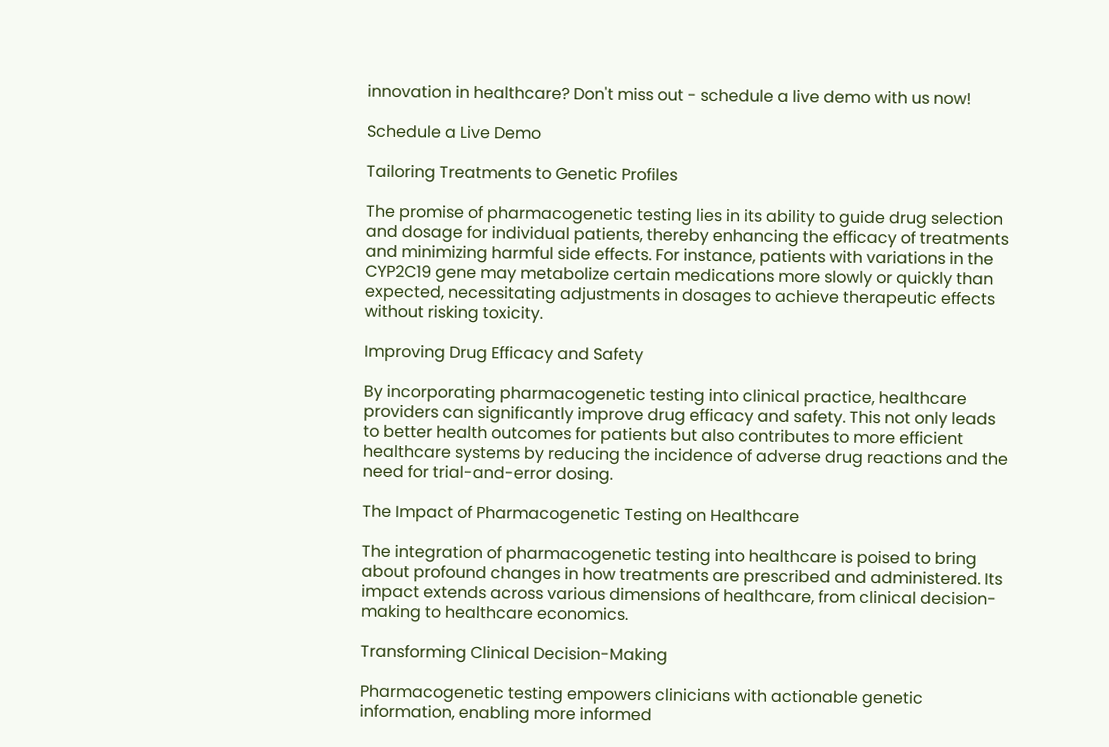innovation in healthcare? Don't miss out - schedule a live demo with us now!

Schedule a Live Demo

Tailoring Treatments to Genetic Profiles

The promise of pharmacogenetic testing lies in its ability to guide drug selection and dosage for individual patients, thereby enhancing the efficacy of treatments and minimizing harmful side effects. For instance, patients with variations in the CYP2C19 gene may metabolize certain medications more slowly or quickly than expected, necessitating adjustments in dosages to achieve therapeutic effects without risking toxicity.

Improving Drug Efficacy and Safety

By incorporating pharmacogenetic testing into clinical practice, healthcare providers can significantly improve drug efficacy and safety. This not only leads to better health outcomes for patients but also contributes to more efficient healthcare systems by reducing the incidence of adverse drug reactions and the need for trial-and-error dosing.

The Impact of Pharmacogenetic Testing on Healthcare

The integration of pharmacogenetic testing into healthcare is poised to bring about profound changes in how treatments are prescribed and administered. Its impact extends across various dimensions of healthcare, from clinical decision-making to healthcare economics.

Transforming Clinical Decision-Making

Pharmacogenetic testing empowers clinicians with actionable genetic information, enabling more informed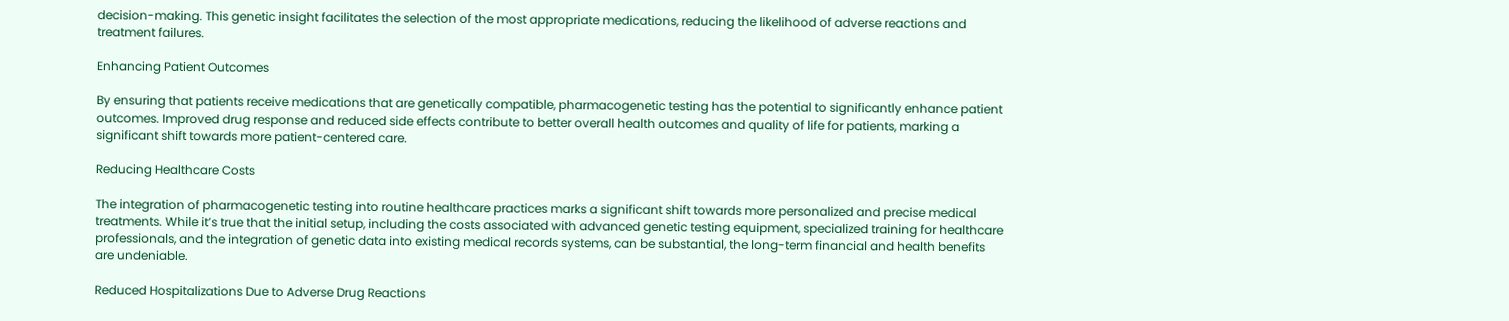decision-making. This genetic insight facilitates the selection of the most appropriate medications, reducing the likelihood of adverse reactions and treatment failures.

Enhancing Patient Outcomes

By ensuring that patients receive medications that are genetically compatible, pharmacogenetic testing has the potential to significantly enhance patient outcomes. Improved drug response and reduced side effects contribute to better overall health outcomes and quality of life for patients, marking a significant shift towards more patient-centered care.

Reducing Healthcare Costs

The integration of pharmacogenetic testing into routine healthcare practices marks a significant shift towards more personalized and precise medical treatments. While it’s true that the initial setup, including the costs associated with advanced genetic testing equipment, specialized training for healthcare professionals, and the integration of genetic data into existing medical records systems, can be substantial, the long-term financial and health benefits are undeniable.

Reduced Hospitalizations Due to Adverse Drug Reactions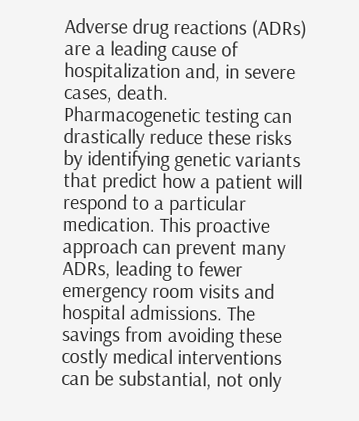Adverse drug reactions (ADRs) are a leading cause of hospitalization and, in severe cases, death. Pharmacogenetic testing can drastically reduce these risks by identifying genetic variants that predict how a patient will respond to a particular medication. This proactive approach can prevent many ADRs, leading to fewer emergency room visits and hospital admissions. The savings from avoiding these costly medical interventions can be substantial, not only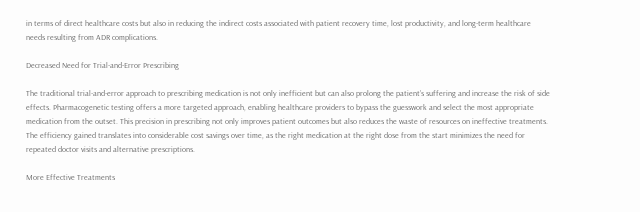in terms of direct healthcare costs but also in reducing the indirect costs associated with patient recovery time, lost productivity, and long-term healthcare needs resulting from ADR complications.

Decreased Need for Trial-and-Error Prescribing

The traditional trial-and-error approach to prescribing medication is not only inefficient but can also prolong the patient’s suffering and increase the risk of side effects. Pharmacogenetic testing offers a more targeted approach, enabling healthcare providers to bypass the guesswork and select the most appropriate medication from the outset. This precision in prescribing not only improves patient outcomes but also reduces the waste of resources on ineffective treatments. The efficiency gained translates into considerable cost savings over time, as the right medication at the right dose from the start minimizes the need for repeated doctor visits and alternative prescriptions.

More Effective Treatments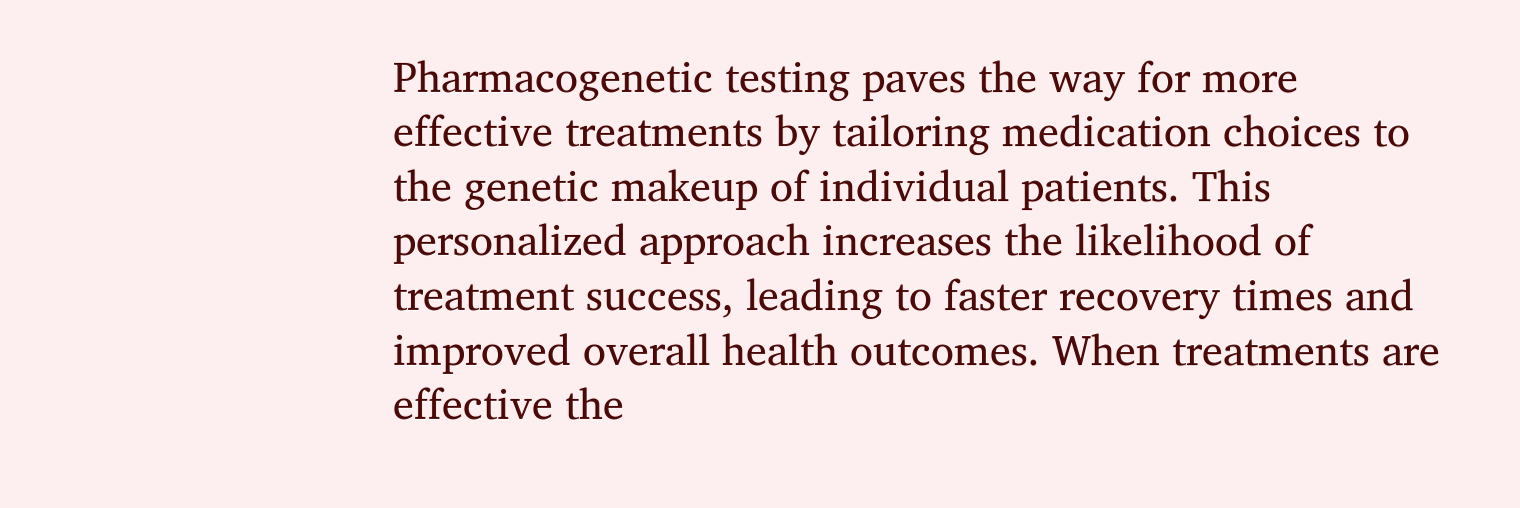Pharmacogenetic testing paves the way for more effective treatments by tailoring medication choices to the genetic makeup of individual patients. This personalized approach increases the likelihood of treatment success, leading to faster recovery times and improved overall health outcomes. When treatments are effective the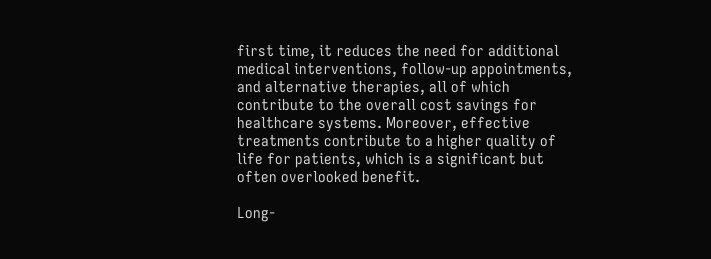first time, it reduces the need for additional medical interventions, follow-up appointments, and alternative therapies, all of which contribute to the overall cost savings for healthcare systems. Moreover, effective treatments contribute to a higher quality of life for patients, which is a significant but often overlooked benefit.

Long-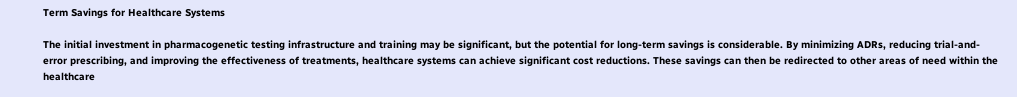Term Savings for Healthcare Systems

The initial investment in pharmacogenetic testing infrastructure and training may be significant, but the potential for long-term savings is considerable. By minimizing ADRs, reducing trial-and-error prescribing, and improving the effectiveness of treatments, healthcare systems can achieve significant cost reductions. These savings can then be redirected to other areas of need within the healthcare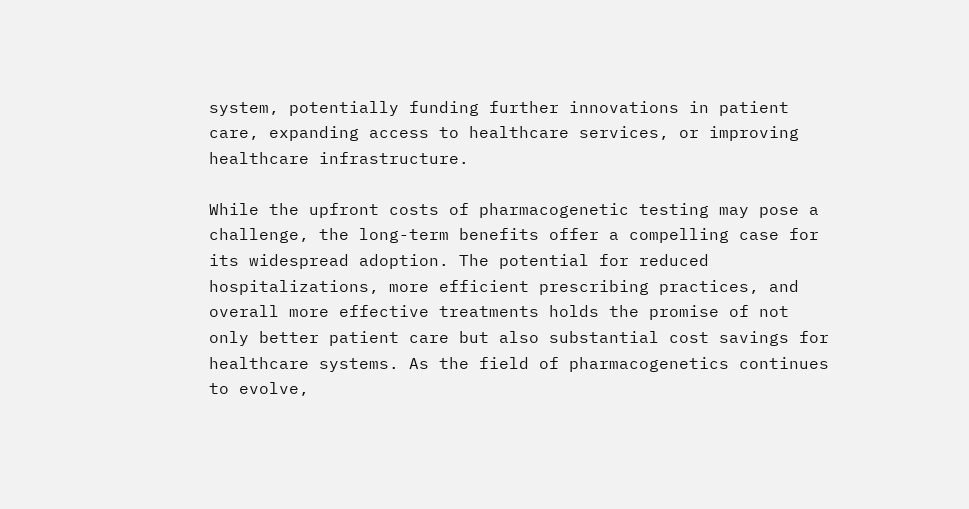system, potentially funding further innovations in patient care, expanding access to healthcare services, or improving healthcare infrastructure.

While the upfront costs of pharmacogenetic testing may pose a challenge, the long-term benefits offer a compelling case for its widespread adoption. The potential for reduced hospitalizations, more efficient prescribing practices, and overall more effective treatments holds the promise of not only better patient care but also substantial cost savings for healthcare systems. As the field of pharmacogenetics continues to evolve,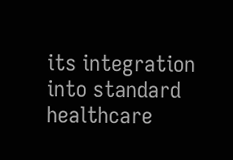its integration into standard healthcare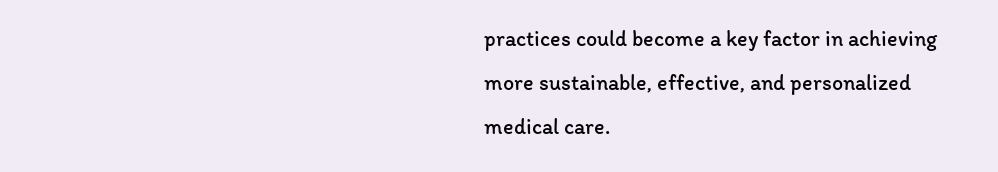practices could become a key factor in achieving more sustainable, effective, and personalized medical care.